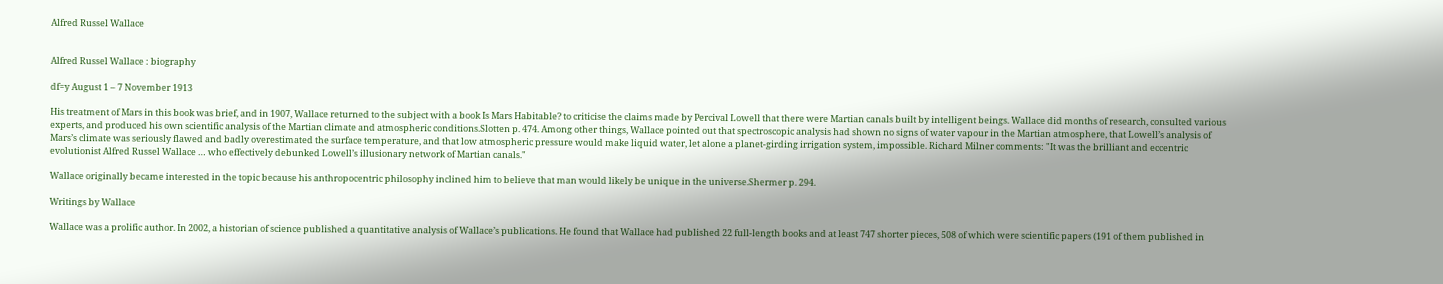Alfred Russel Wallace


Alfred Russel Wallace : biography

df=y August 1 – 7 November 1913

His treatment of Mars in this book was brief, and in 1907, Wallace returned to the subject with a book Is Mars Habitable? to criticise the claims made by Percival Lowell that there were Martian canals built by intelligent beings. Wallace did months of research, consulted various experts, and produced his own scientific analysis of the Martian climate and atmospheric conditions.Slotten p. 474. Among other things, Wallace pointed out that spectroscopic analysis had shown no signs of water vapour in the Martian atmosphere, that Lowell’s analysis of Mars’s climate was seriously flawed and badly overestimated the surface temperature, and that low atmospheric pressure would make liquid water, let alone a planet-girding irrigation system, impossible. Richard Milner comments: "It was the brilliant and eccentric evolutionist Alfred Russel Wallace … who effectively debunked Lowell’s illusionary network of Martian canals."

Wallace originally became interested in the topic because his anthropocentric philosophy inclined him to believe that man would likely be unique in the universe.Shermer p. 294.

Writings by Wallace

Wallace was a prolific author. In 2002, a historian of science published a quantitative analysis of Wallace’s publications. He found that Wallace had published 22 full-length books and at least 747 shorter pieces, 508 of which were scientific papers (191 of them published in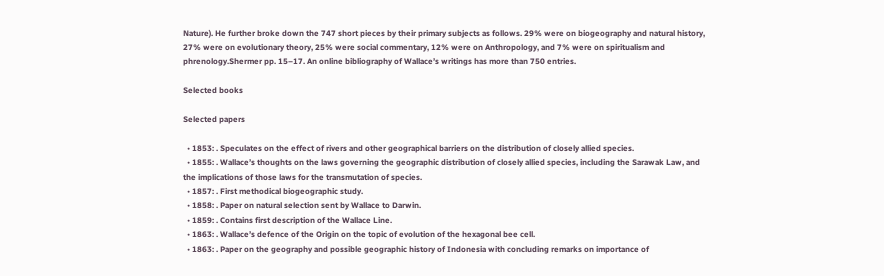Nature). He further broke down the 747 short pieces by their primary subjects as follows. 29% were on biogeography and natural history, 27% were on evolutionary theory, 25% were social commentary, 12% were on Anthropology, and 7% were on spiritualism and phrenology.Shermer pp. 15–17. An online bibliography of Wallace’s writings has more than 750 entries.

Selected books

Selected papers

  • 1853: . Speculates on the effect of rivers and other geographical barriers on the distribution of closely allied species.
  • 1855: . Wallace’s thoughts on the laws governing the geographic distribution of closely allied species, including the Sarawak Law, and the implications of those laws for the transmutation of species.
  • 1857: . First methodical biogeographic study.
  • 1858: . Paper on natural selection sent by Wallace to Darwin.
  • 1859: . Contains first description of the Wallace Line.
  • 1863: . Wallace’s defence of the Origin on the topic of evolution of the hexagonal bee cell.
  • 1863: . Paper on the geography and possible geographic history of Indonesia with concluding remarks on importance of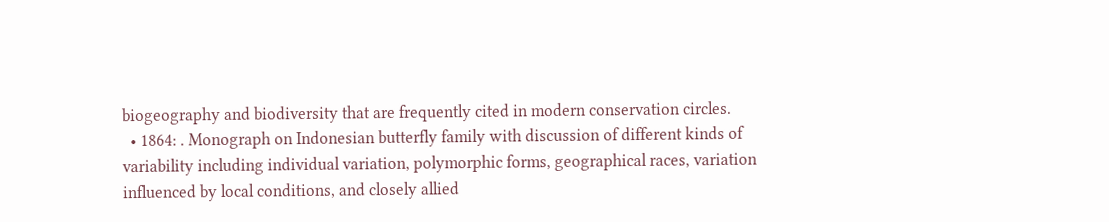biogeography and biodiversity that are frequently cited in modern conservation circles.
  • 1864: . Monograph on Indonesian butterfly family with discussion of different kinds of variability including individual variation, polymorphic forms, geographical races, variation influenced by local conditions, and closely allied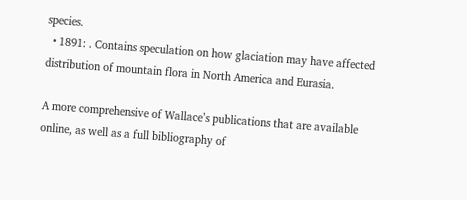species.
  • 1891: . Contains speculation on how glaciation may have affected distribution of mountain flora in North America and Eurasia.

A more comprehensive of Wallace’s publications that are available online, as well as a full bibliography of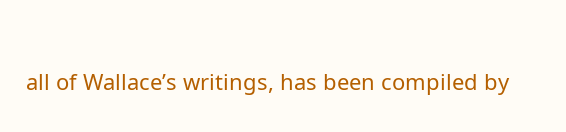all of Wallace’s writings, has been compiled by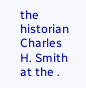the historian Charles H. Smith at the .